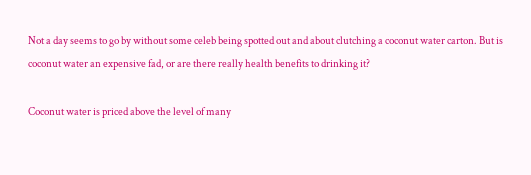Not a day seems to go by without some celeb being spotted out and about clutching a coconut water carton. But is coconut water an expensive fad, or are there really health benefits to drinking it?

Coconut water is priced above the level of many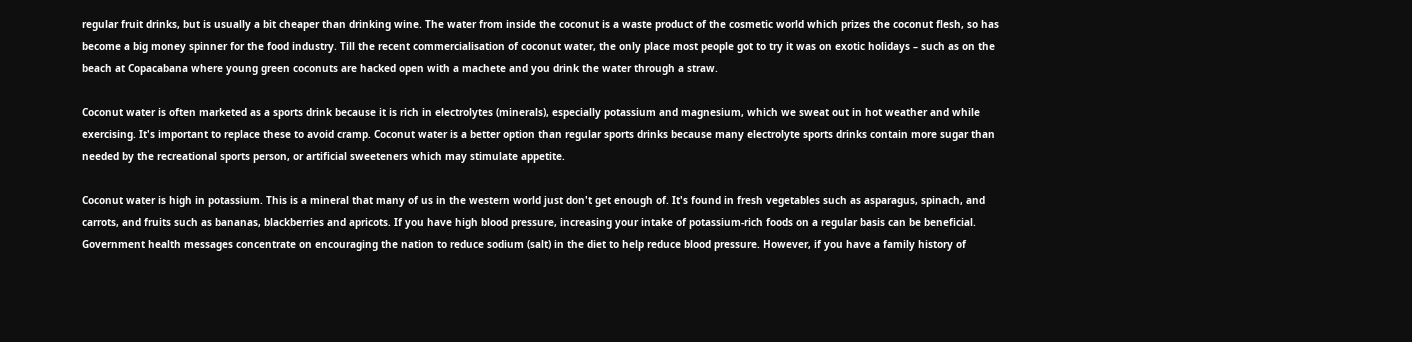regular fruit drinks, but is usually a bit cheaper than drinking wine. The water from inside the coconut is a waste product of the cosmetic world which prizes the coconut flesh, so has become a big money spinner for the food industry. Till the recent commercialisation of coconut water, the only place most people got to try it was on exotic holidays – such as on the beach at Copacabana where young green coconuts are hacked open with a machete and you drink the water through a straw.

Coconut water is often marketed as a sports drink because it is rich in electrolytes (minerals), especially potassium and magnesium, which we sweat out in hot weather and while exercising. It's important to replace these to avoid cramp. Coconut water is a better option than regular sports drinks because many electrolyte sports drinks contain more sugar than needed by the recreational sports person, or artificial sweeteners which may stimulate appetite.

Coconut water is high in potassium. This is a mineral that many of us in the western world just don't get enough of. It's found in fresh vegetables such as asparagus, spinach, and carrots, and fruits such as bananas, blackberries and apricots. If you have high blood pressure, increasing your intake of potassium-rich foods on a regular basis can be beneficial. Government health messages concentrate on encouraging the nation to reduce sodium (salt) in the diet to help reduce blood pressure. However, if you have a family history of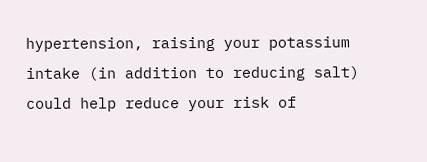hypertension, raising your potassium intake (in addition to reducing salt) could help reduce your risk of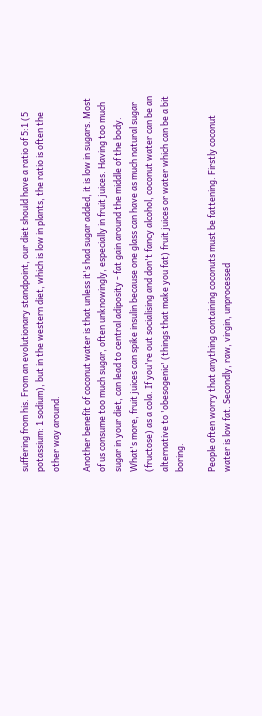suffering from his. From an evolutionary standpoint, our diet should have a ratio of 5:1 (5 potassium: 1 sodium), but in the western diet, which is low in plants, the ratio is often the other way around.

Another benefit of coconut water is that unless it's had sugar added, it is low in sugars. Most of us consume too much sugar, often unknowingly, especially in fruit juices. Having too much sugar in your diet, can lead to central adiposity - fat gain around the middle of the body. What's more, fruit juices can spike insulin because one glass can have as much natural sugar (fructose) as a cola. If you're out socialising and don't fancy alcohol, coconut water can be an alternative to 'obesogenic' (things that make you fat) fruit juices or water which can be a bit boring.

People often worry that anything containing coconuts must be fattening. Firstly coconut water is low fat. Secondly, raw, virgin, unprocessed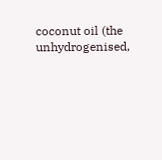coconut oil (the unhydrogenised,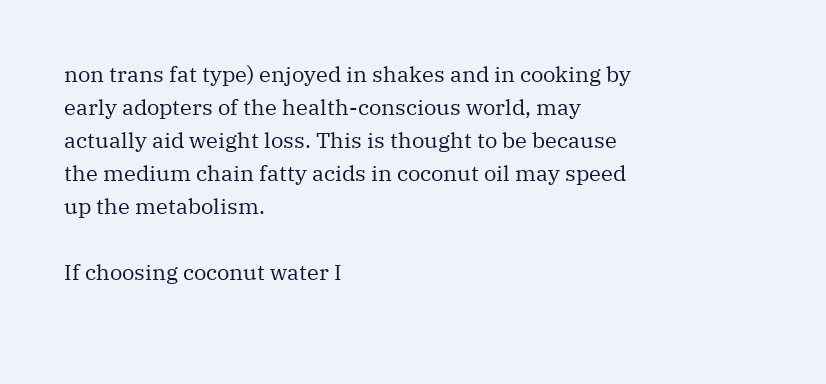non trans fat type) enjoyed in shakes and in cooking by early adopters of the health-conscious world, may actually aid weight loss. This is thought to be because the medium chain fatty acids in coconut oil may speed up the metabolism.

If choosing coconut water I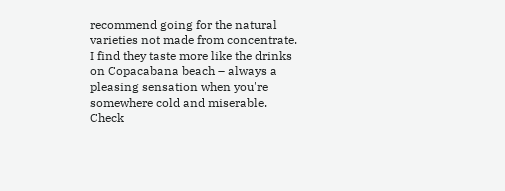recommend going for the natural varieties not made from concentrate. I find they taste more like the drinks on Copacabana beach – always a pleasing sensation when you're somewhere cold and miserable. Check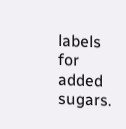labels for added sugars.